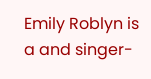Emily Roblyn is a and singer-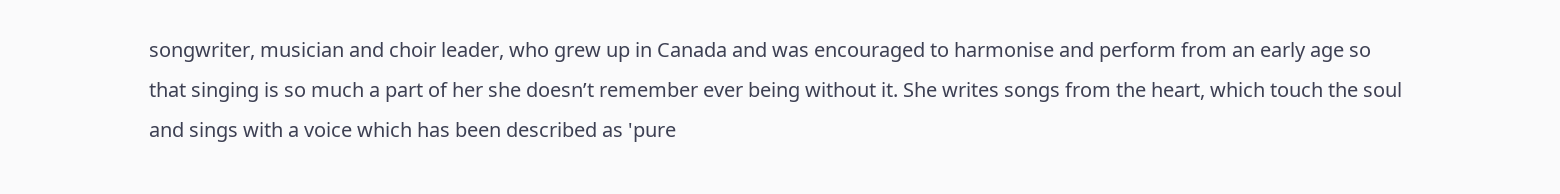songwriter, musician and choir leader, who grew up in Canada and was encouraged to harmonise and perform from an early age so that singing is so much a part of her she doesn’t remember ever being without it. She writes songs from the heart, which touch the soul and sings with a voice which has been described as 'pure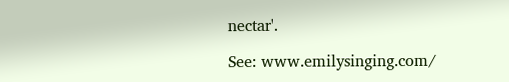nectar'.

See: www.emilysinging.com/